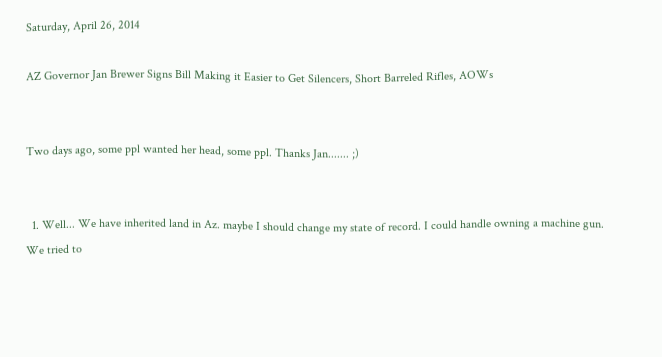Saturday, April 26, 2014

AZ Governor Jan Brewer Signs Bill Making it Easier to Get Silencers, Short Barreled Rifles, AOWs


Two days ago, some ppl wanted her head, some ppl. Thanks Jan....... ;)


  1. Well... We have inherited land in Az. maybe I should change my state of record. I could handle owning a machine gun. We tried to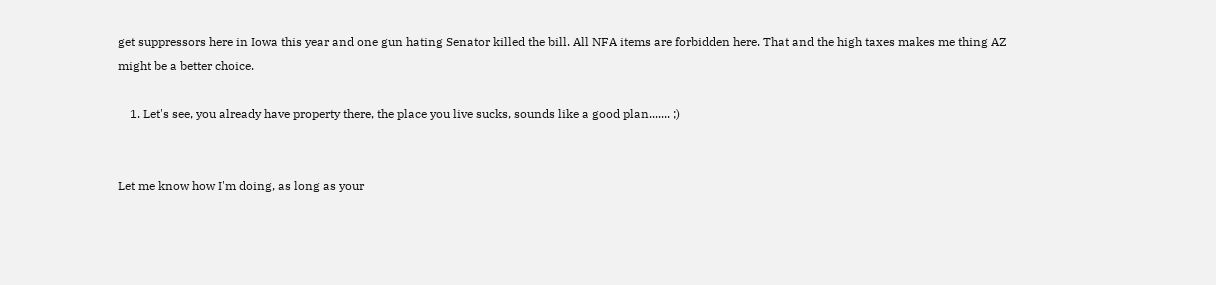get suppressors here in Iowa this year and one gun hating Senator killed the bill. All NFA items are forbidden here. That and the high taxes makes me thing AZ might be a better choice.

    1. Let's see, you already have property there, the place you live sucks, sounds like a good plan....... ;)


Let me know how I'm doing, as long as your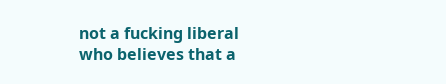not a fucking liberal who believes that a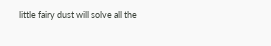little fairy dust will solve all the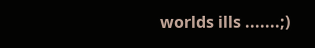worlds ills .......;)